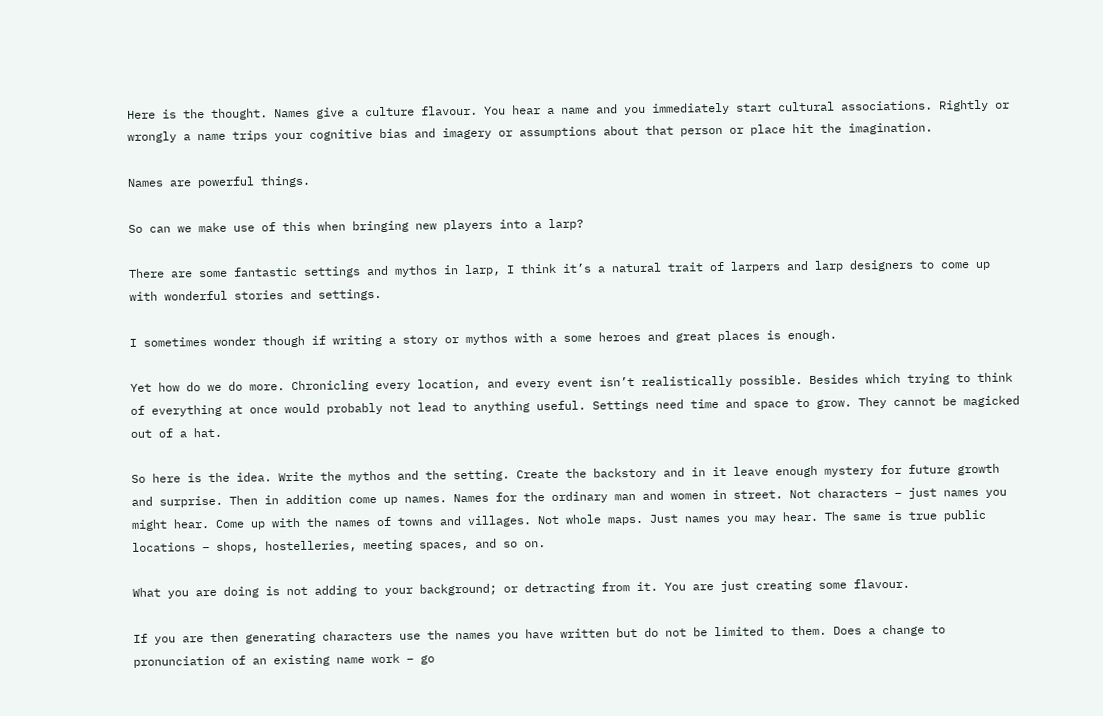Here is the thought. Names give a culture flavour. You hear a name and you immediately start cultural associations. Rightly or wrongly a name trips your cognitive bias and imagery or assumptions about that person or place hit the imagination.

Names are powerful things.

So can we make use of this when bringing new players into a larp?

There are some fantastic settings and mythos in larp, I think it’s a natural trait of larpers and larp designers to come up with wonderful stories and settings.

I sometimes wonder though if writing a story or mythos with a some heroes and great places is enough.

Yet how do we do more. Chronicling every location, and every event isn’t realistically possible. Besides which trying to think of everything at once would probably not lead to anything useful. Settings need time and space to grow. They cannot be magicked out of a hat.

So here is the idea. Write the mythos and the setting. Create the backstory and in it leave enough mystery for future growth and surprise. Then in addition come up names. Names for the ordinary man and women in street. Not characters – just names you might hear. Come up with the names of towns and villages. Not whole maps. Just names you may hear. The same is true public locations – shops, hostelleries, meeting spaces, and so on.

What you are doing is not adding to your background; or detracting from it. You are just creating some flavour.

If you are then generating characters use the names you have written but do not be limited to them. Does a change to pronunciation of an existing name work – go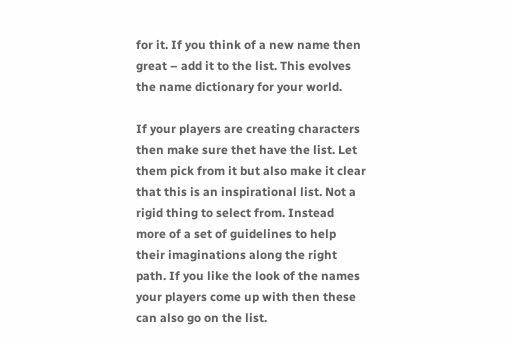for it. If you think of a new name then great – add it to the list. This evolves the name dictionary for your world.

If your players are creating characters then make sure thet have the list. Let them pick from it but also make it clear that this is an inspirational list. Not a rigid thing to select from. Instead more of a set of guidelines to help their imaginations along the right path. If you like the look of the names your players come up with then these can also go on the list.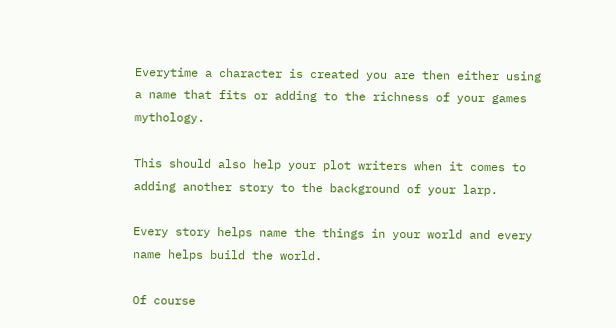Everytime a character is created you are then either using a name that fits or adding to the richness of your games mythology.

This should also help your plot writers when it comes to adding another story to the background of your larp.

Every story helps name the things in your world and every name helps build the world.

Of course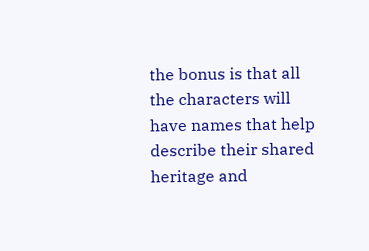the bonus is that all the characters will have names that help describe their shared heritage and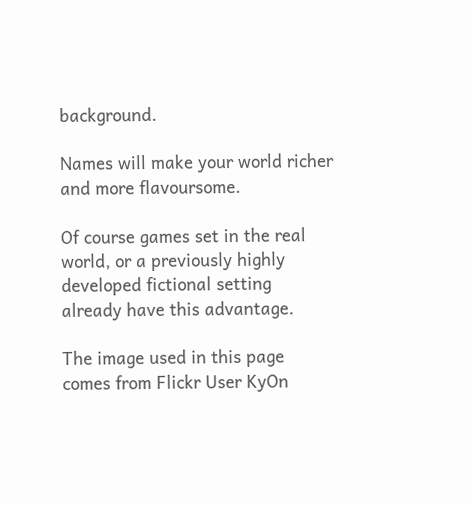background.

Names will make your world richer and more flavoursome.

Of course games set in the real world, or a previously highly developed fictional setting already have this advantage.

The image used in this page comes from Flickr User KyOn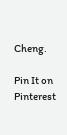Cheng.

Pin It on Pinterest